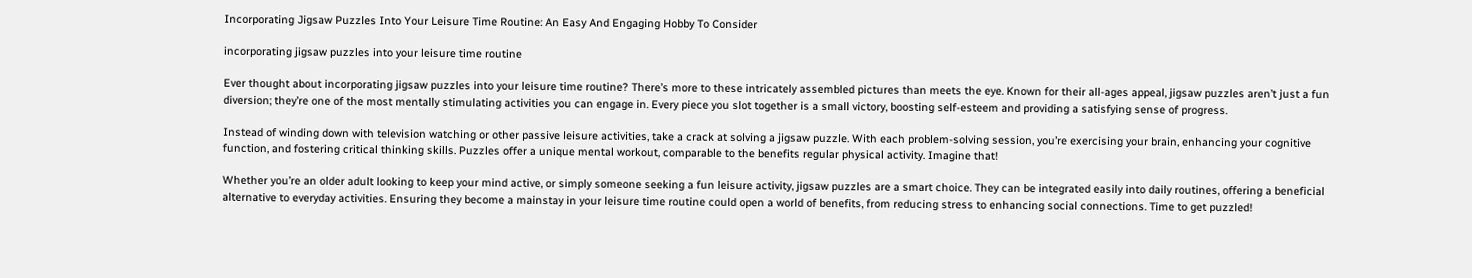Incorporating Jigsaw Puzzles Into Your Leisure Time Routine: An Easy And Engaging Hobby To Consider

incorporating jigsaw puzzles into your leisure time routine

Ever thought about incorporating jigsaw puzzles into your leisure time routine? There’s more to these intricately assembled pictures than meets the eye. Known for their all-ages appeal, jigsaw puzzles aren’t just a fun diversion; they’re one of the most mentally stimulating activities you can engage in. Every piece you slot together is a small victory, boosting self-esteem and providing a satisfying sense of progress.

Instead of winding down with television watching or other passive leisure activities, take a crack at solving a jigsaw puzzle. With each problem-solving session, you’re exercising your brain, enhancing your cognitive function, and fostering critical thinking skills. Puzzles offer a unique mental workout, comparable to the benefits regular physical activity. Imagine that!

Whether you’re an older adult looking to keep your mind active, or simply someone seeking a fun leisure activity, jigsaw puzzles are a smart choice. They can be integrated easily into daily routines, offering a beneficial alternative to everyday activities. Ensuring they become a mainstay in your leisure time routine could open a world of benefits, from reducing stress to enhancing social connections. Time to get puzzled!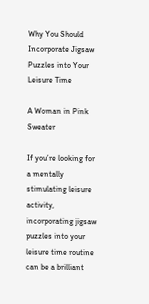Why You Should Incorporate Jigsaw Puzzles into Your Leisure Time

A Woman in Pink Sweater

If you’re looking for a mentally stimulating leisure activity, incorporating jigsaw puzzles into your leisure time routine can be a brilliant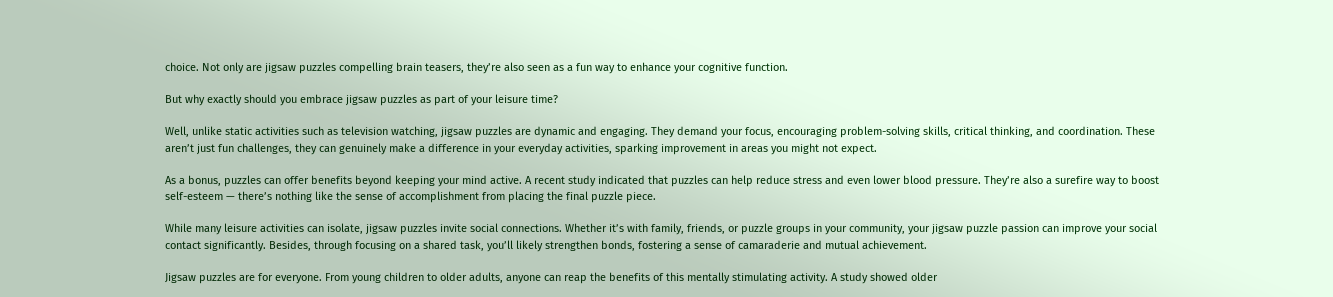choice. Not only are jigsaw puzzles compelling brain teasers, they’re also seen as a fun way to enhance your cognitive function.

But why exactly should you embrace jigsaw puzzles as part of your leisure time?

Well, unlike static activities such as television watching, jigsaw puzzles are dynamic and engaging. They demand your focus, encouraging problem-solving skills, critical thinking, and coordination. These aren’t just fun challenges, they can genuinely make a difference in your everyday activities, sparking improvement in areas you might not expect.

As a bonus, puzzles can offer benefits beyond keeping your mind active. A recent study indicated that puzzles can help reduce stress and even lower blood pressure. They’re also a surefire way to boost self-esteem — there’s nothing like the sense of accomplishment from placing the final puzzle piece.

While many leisure activities can isolate, jigsaw puzzles invite social connections. Whether it’s with family, friends, or puzzle groups in your community, your jigsaw puzzle passion can improve your social contact significantly. Besides, through focusing on a shared task, you’ll likely strengthen bonds, fostering a sense of camaraderie and mutual achievement.

Jigsaw puzzles are for everyone. From young children to older adults, anyone can reap the benefits of this mentally stimulating activity. A study showed older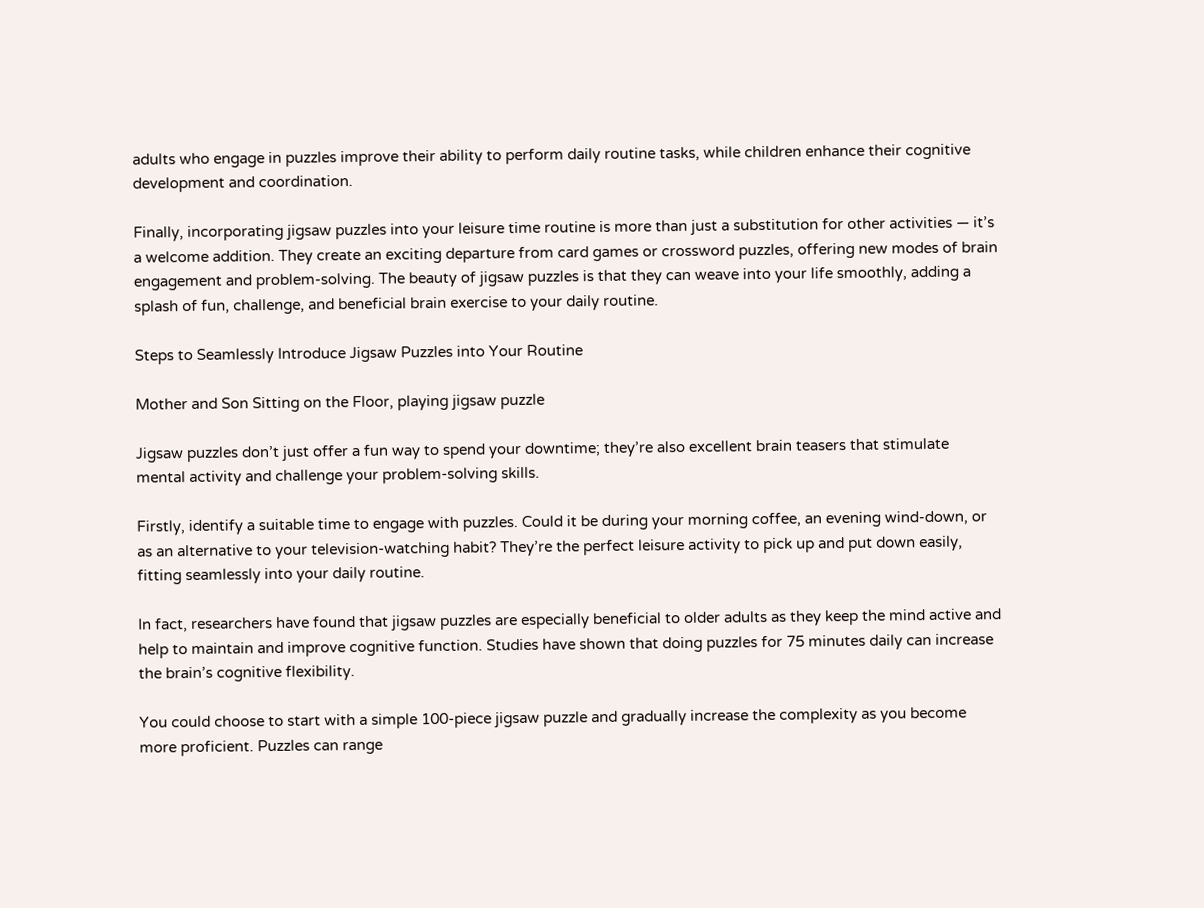adults who engage in puzzles improve their ability to perform daily routine tasks, while children enhance their cognitive development and coordination.

Finally, incorporating jigsaw puzzles into your leisure time routine is more than just a substitution for other activities — it’s a welcome addition. They create an exciting departure from card games or crossword puzzles, offering new modes of brain engagement and problem-solving. The beauty of jigsaw puzzles is that they can weave into your life smoothly, adding a splash of fun, challenge, and beneficial brain exercise to your daily routine.

Steps to Seamlessly Introduce Jigsaw Puzzles into Your Routine

Mother and Son Sitting on the Floor, playing jigsaw puzzle

Jigsaw puzzles don’t just offer a fun way to spend your downtime; they’re also excellent brain teasers that stimulate mental activity and challenge your problem-solving skills.

Firstly, identify a suitable time to engage with puzzles. Could it be during your morning coffee, an evening wind-down, or as an alternative to your television-watching habit? They’re the perfect leisure activity to pick up and put down easily, fitting seamlessly into your daily routine.

In fact, researchers have found that jigsaw puzzles are especially beneficial to older adults as they keep the mind active and help to maintain and improve cognitive function. Studies have shown that doing puzzles for 75 minutes daily can increase the brain’s cognitive flexibility.

You could choose to start with a simple 100-piece jigsaw puzzle and gradually increase the complexity as you become more proficient. Puzzles can range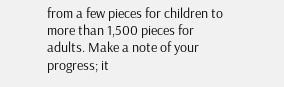from a few pieces for children to more than 1,500 pieces for adults. Make a note of your progress; it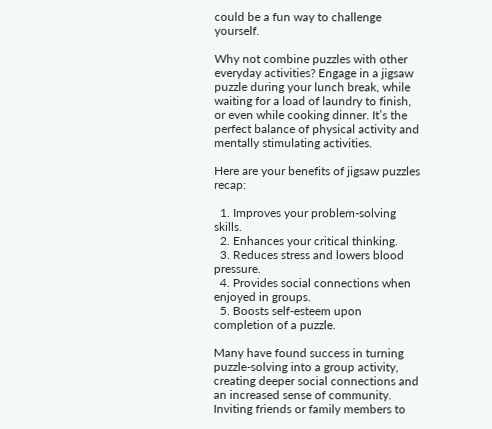could be a fun way to challenge yourself.

Why not combine puzzles with other everyday activities? Engage in a jigsaw puzzle during your lunch break, while waiting for a load of laundry to finish, or even while cooking dinner. It’s the perfect balance of physical activity and mentally stimulating activities.

Here are your benefits of jigsaw puzzles recap:

  1. Improves your problem-solving skills.
  2. Enhances your critical thinking.
  3. Reduces stress and lowers blood pressure.
  4. Provides social connections when enjoyed in groups.
  5. Boosts self-esteem upon completion of a puzzle.

Many have found success in turning puzzle-solving into a group activity, creating deeper social connections and an increased sense of community. Inviting friends or family members to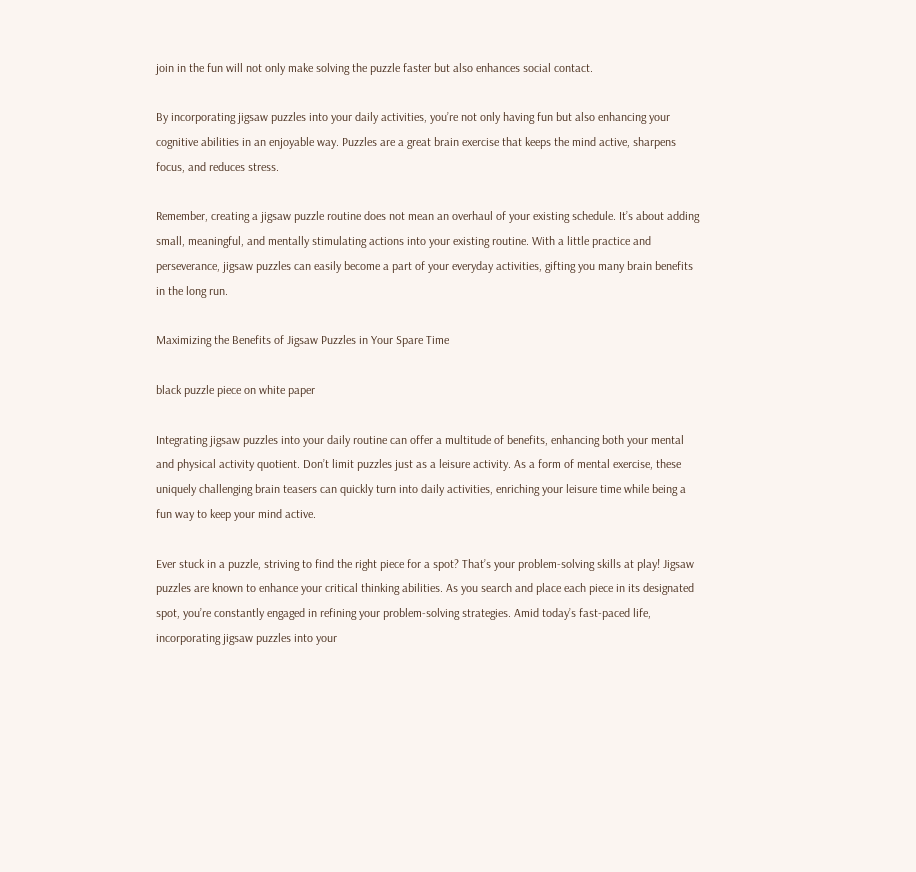join in the fun will not only make solving the puzzle faster but also enhances social contact.

By incorporating jigsaw puzzles into your daily activities, you’re not only having fun but also enhancing your cognitive abilities in an enjoyable way. Puzzles are a great brain exercise that keeps the mind active, sharpens focus, and reduces stress.

Remember, creating a jigsaw puzzle routine does not mean an overhaul of your existing schedule. It’s about adding small, meaningful, and mentally stimulating actions into your existing routine. With a little practice and perseverance, jigsaw puzzles can easily become a part of your everyday activities, gifting you many brain benefits in the long run.

Maximizing the Benefits of Jigsaw Puzzles in Your Spare Time

black puzzle piece on white paper

Integrating jigsaw puzzles into your daily routine can offer a multitude of benefits, enhancing both your mental and physical activity quotient. Don’t limit puzzles just as a leisure activity. As a form of mental exercise, these uniquely challenging brain teasers can quickly turn into daily activities, enriching your leisure time while being a fun way to keep your mind active.

Ever stuck in a puzzle, striving to find the right piece for a spot? That’s your problem-solving skills at play! Jigsaw puzzles are known to enhance your critical thinking abilities. As you search and place each piece in its designated spot, you’re constantly engaged in refining your problem-solving strategies. Amid today’s fast-paced life, incorporating jigsaw puzzles into your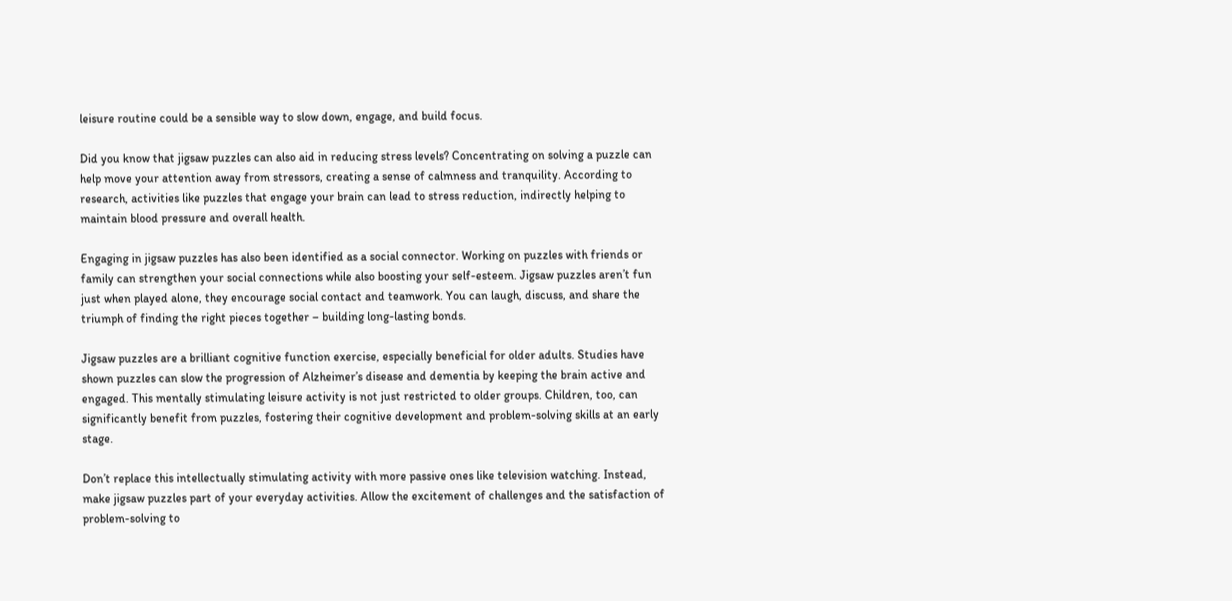leisure routine could be a sensible way to slow down, engage, and build focus.

Did you know that jigsaw puzzles can also aid in reducing stress levels? Concentrating on solving a puzzle can help move your attention away from stressors, creating a sense of calmness and tranquility. According to research, activities like puzzles that engage your brain can lead to stress reduction, indirectly helping to maintain blood pressure and overall health.

Engaging in jigsaw puzzles has also been identified as a social connector. Working on puzzles with friends or family can strengthen your social connections while also boosting your self-esteem. Jigsaw puzzles aren’t fun just when played alone, they encourage social contact and teamwork. You can laugh, discuss, and share the triumph of finding the right pieces together – building long-lasting bonds.

Jigsaw puzzles are a brilliant cognitive function exercise, especially beneficial for older adults. Studies have shown puzzles can slow the progression of Alzheimer’s disease and dementia by keeping the brain active and engaged. This mentally stimulating leisure activity is not just restricted to older groups. Children, too, can significantly benefit from puzzles, fostering their cognitive development and problem-solving skills at an early stage.

Don’t replace this intellectually stimulating activity with more passive ones like television watching. Instead, make jigsaw puzzles part of your everyday activities. Allow the excitement of challenges and the satisfaction of problem-solving to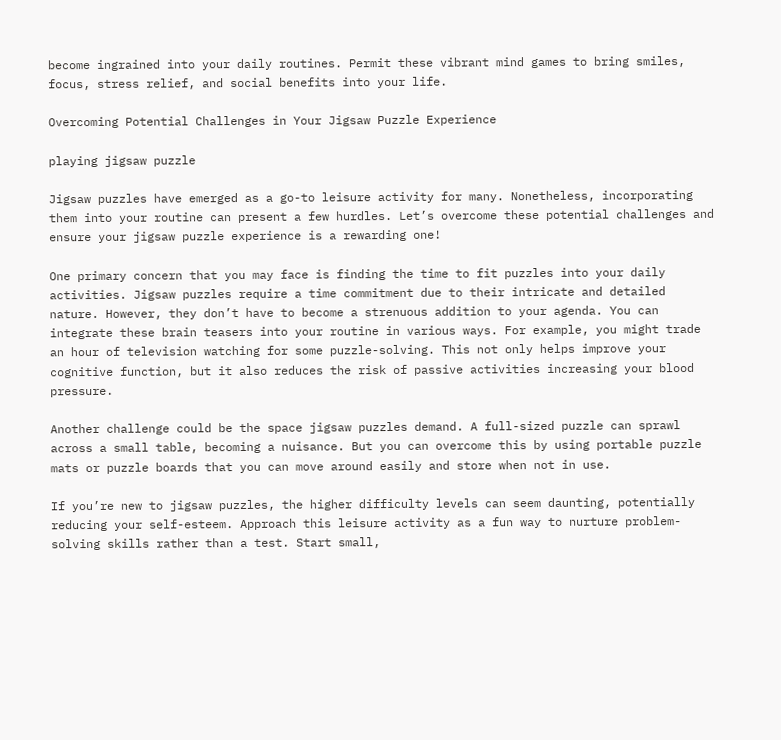become ingrained into your daily routines. Permit these vibrant mind games to bring smiles, focus, stress relief, and social benefits into your life.

Overcoming Potential Challenges in Your Jigsaw Puzzle Experience

playing jigsaw puzzle

Jigsaw puzzles have emerged as a go-to leisure activity for many. Nonetheless, incorporating them into your routine can present a few hurdles. Let’s overcome these potential challenges and ensure your jigsaw puzzle experience is a rewarding one!

One primary concern that you may face is finding the time to fit puzzles into your daily activities. Jigsaw puzzles require a time commitment due to their intricate and detailed nature. However, they don’t have to become a strenuous addition to your agenda. You can integrate these brain teasers into your routine in various ways. For example, you might trade an hour of television watching for some puzzle-solving. This not only helps improve your cognitive function, but it also reduces the risk of passive activities increasing your blood pressure.

Another challenge could be the space jigsaw puzzles demand. A full-sized puzzle can sprawl across a small table, becoming a nuisance. But you can overcome this by using portable puzzle mats or puzzle boards that you can move around easily and store when not in use.

If you’re new to jigsaw puzzles, the higher difficulty levels can seem daunting, potentially reducing your self-esteem. Approach this leisure activity as a fun way to nurture problem-solving skills rather than a test. Start small,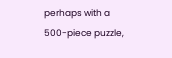perhaps with a 500-piece puzzle,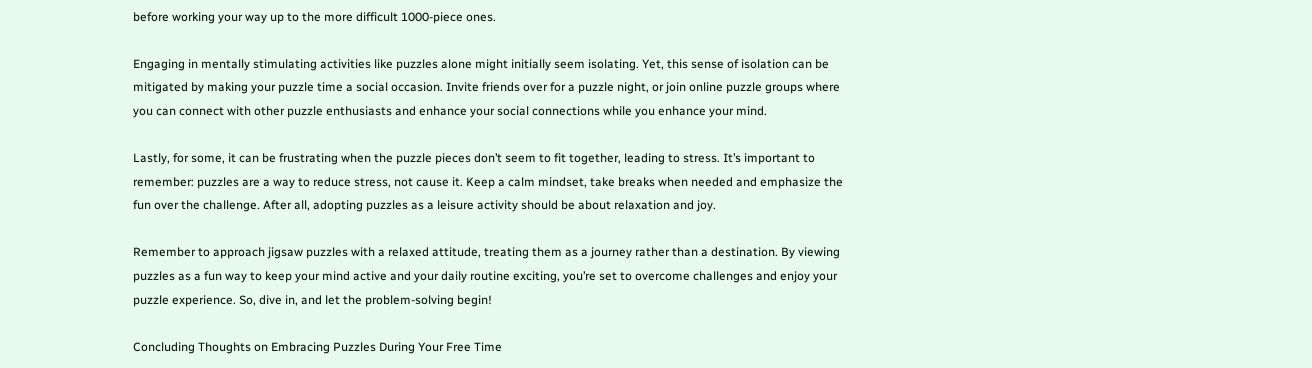before working your way up to the more difficult 1000-piece ones.

Engaging in mentally stimulating activities like puzzles alone might initially seem isolating. Yet, this sense of isolation can be mitigated by making your puzzle time a social occasion. Invite friends over for a puzzle night, or join online puzzle groups where you can connect with other puzzle enthusiasts and enhance your social connections while you enhance your mind.

Lastly, for some, it can be frustrating when the puzzle pieces don’t seem to fit together, leading to stress. It’s important to remember: puzzles are a way to reduce stress, not cause it. Keep a calm mindset, take breaks when needed and emphasize the fun over the challenge. After all, adopting puzzles as a leisure activity should be about relaxation and joy.

Remember to approach jigsaw puzzles with a relaxed attitude, treating them as a journey rather than a destination. By viewing puzzles as a fun way to keep your mind active and your daily routine exciting, you’re set to overcome challenges and enjoy your puzzle experience. So, dive in, and let the problem-solving begin!

Concluding Thoughts on Embracing Puzzles During Your Free Time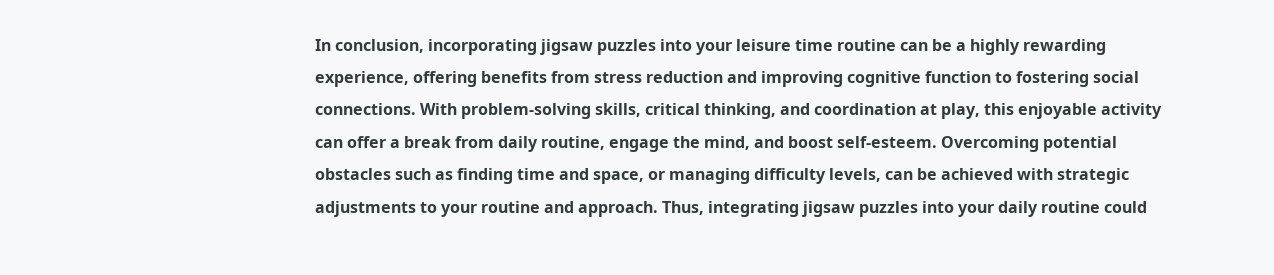In conclusion, incorporating jigsaw puzzles into your leisure time routine can be a highly rewarding experience, offering benefits from stress reduction and improving cognitive function to fostering social connections. With problem-solving skills, critical thinking, and coordination at play, this enjoyable activity can offer a break from daily routine, engage the mind, and boost self-esteem. Overcoming potential obstacles such as finding time and space, or managing difficulty levels, can be achieved with strategic adjustments to your routine and approach. Thus, integrating jigsaw puzzles into your daily routine could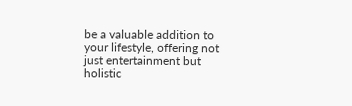be a valuable addition to your lifestyle, offering not just entertainment but holistic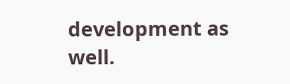development as well.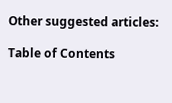Other suggested articles:

Table of Contents